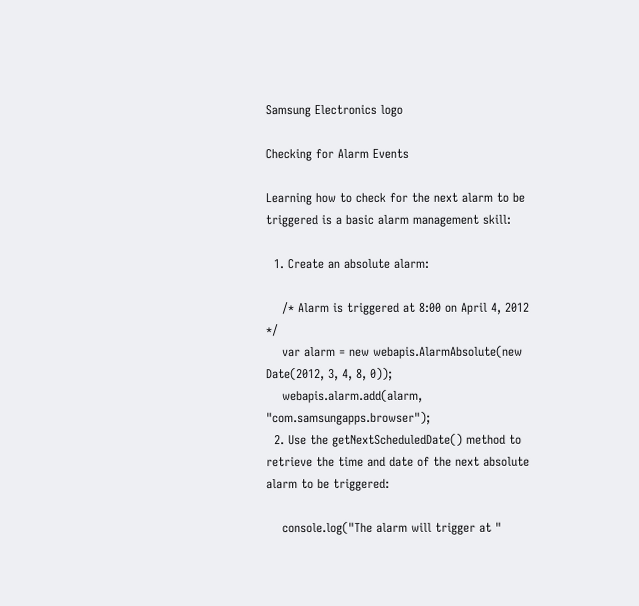Samsung Electronics logo

Checking for Alarm Events

Learning how to check for the next alarm to be triggered is a basic alarm management skill:

  1. Create an absolute alarm:

    /* Alarm is triggered at 8:00 on April 4, 2012 */
    var alarm = new webapis.AlarmAbsolute(new Date(2012, 3, 4, 8, 0));
    webapis.alarm.add(alarm, "com.samsungapps.browser");
  2. Use the getNextScheduledDate() method to retrieve the time and date of the next absolute alarm to be triggered:

    console.log("The alarm will trigger at "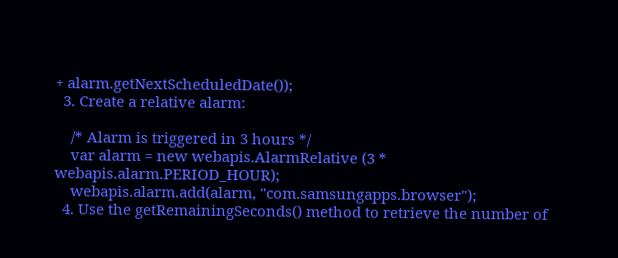+ alarm.getNextScheduledDate());
  3. Create a relative alarm:

    /* Alarm is triggered in 3 hours */
    var alarm = new webapis.AlarmRelative (3 * webapis.alarm.PERIOD_HOUR);
    webapis.alarm.add(alarm, "com.samsungapps.browser");
  4. Use the getRemainingSeconds() method to retrieve the number of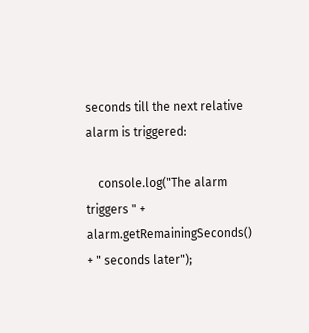seconds till the next relative alarm is triggered:

    console.log("The alarm triggers " + alarm.getRemainingSeconds() + " seconds later");